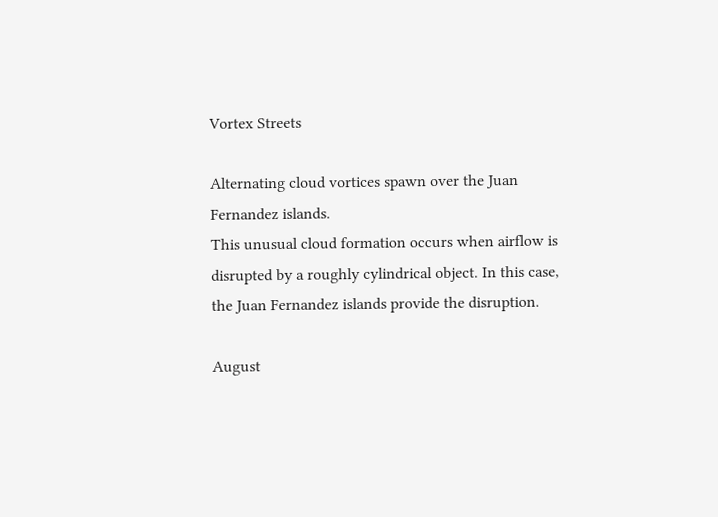Vortex Streets

Alternating cloud vortices spawn over the Juan Fernandez islands.
This unusual cloud formation occurs when airflow is disrupted by a roughly cylindrical object. In this case, the Juan Fernandez islands provide the disruption.

August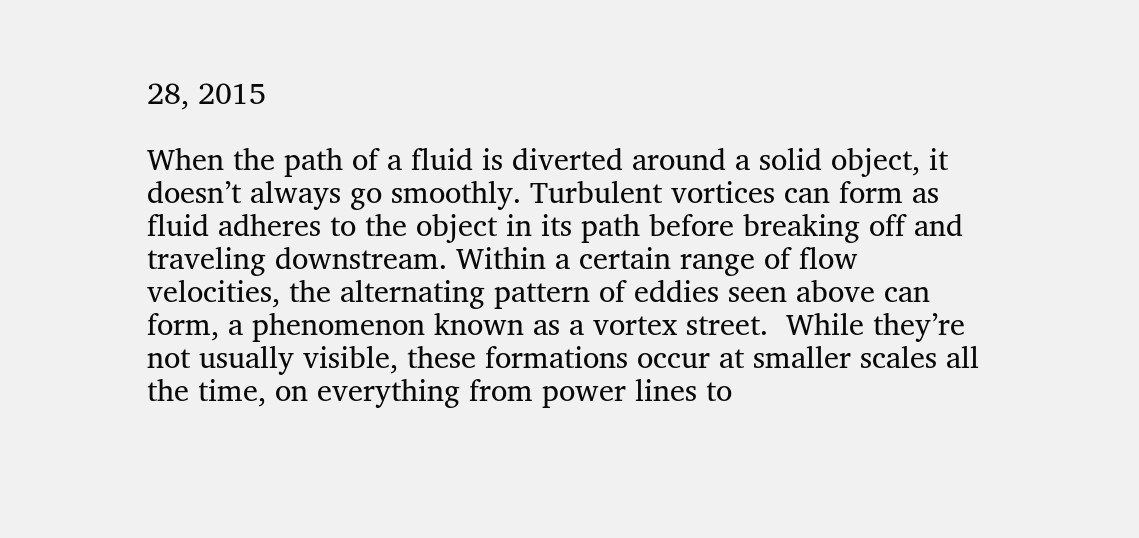28, 2015

When the path of a fluid is diverted around a solid object, it doesn’t always go smoothly. Turbulent vortices can form as fluid adheres to the object in its path before breaking off and traveling downstream. Within a certain range of flow velocities, the alternating pattern of eddies seen above can form, a phenomenon known as a vortex street.  While they’re not usually visible, these formations occur at smaller scales all the time, on everything from power lines to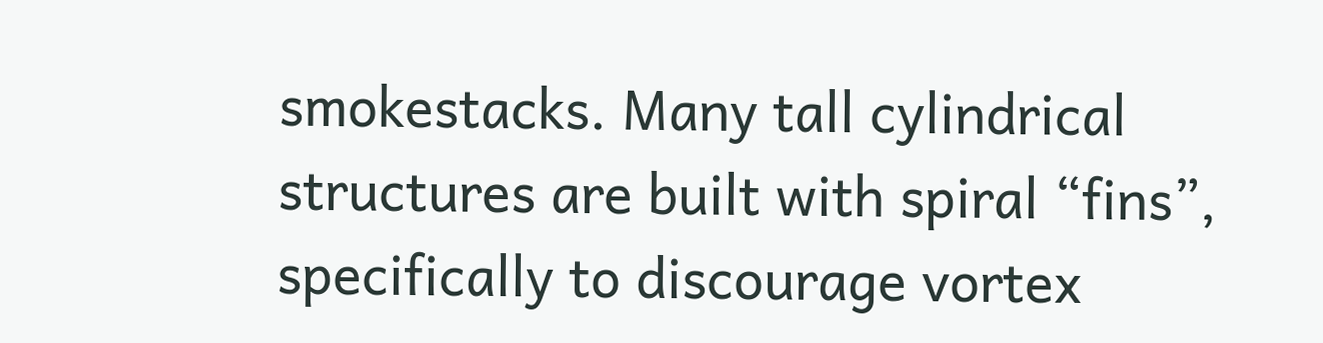smokestacks. Many tall cylindrical structures are built with spiral “fins”, specifically to discourage vortex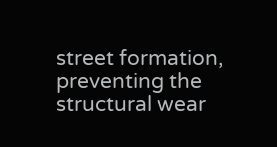street formation, preventing the structural wear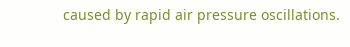caused by rapid air pressure oscillations.